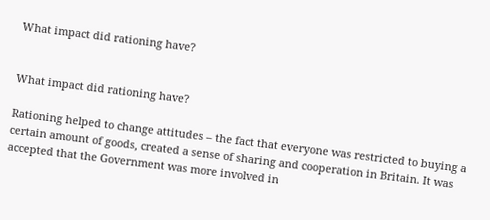What impact did rationing have?


What impact did rationing have?

Rationing helped to change attitudes – the fact that everyone was restricted to buying a certain amount of goods, created a sense of sharing and cooperation in Britain. It was accepted that the Government was more involved in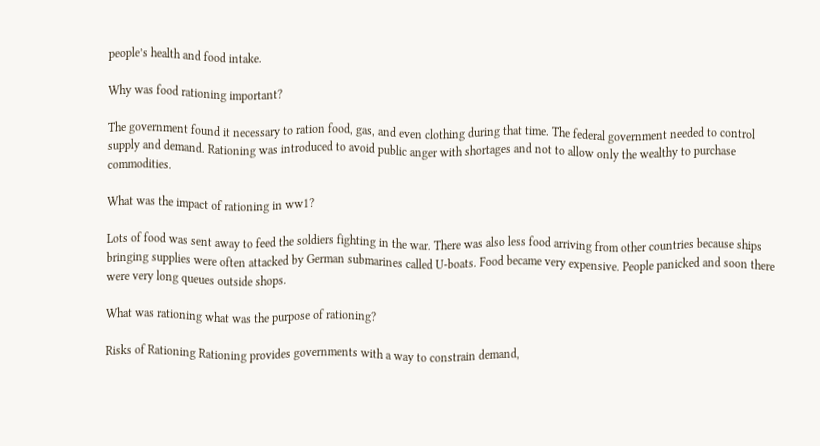people’s health and food intake.

Why was food rationing important?

The government found it necessary to ration food, gas, and even clothing during that time. The federal government needed to control supply and demand. Rationing was introduced to avoid public anger with shortages and not to allow only the wealthy to purchase commodities.

What was the impact of rationing in ww1?

Lots of food was sent away to feed the soldiers fighting in the war. There was also less food arriving from other countries because ships bringing supplies were often attacked by German submarines called U-boats. Food became very expensive. People panicked and soon there were very long queues outside shops.

What was rationing what was the purpose of rationing?

Risks of Rationing Rationing provides governments with a way to constrain demand,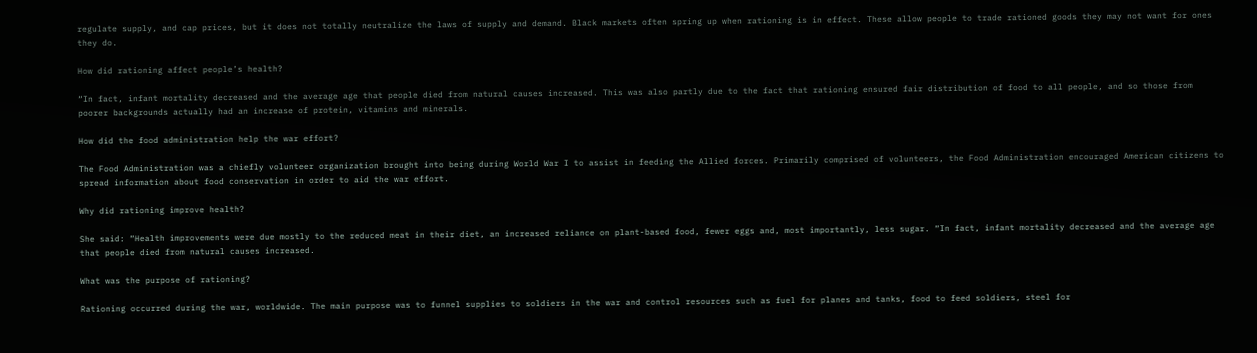regulate supply, and cap prices, but it does not totally neutralize the laws of supply and demand. Black markets often spring up when rationing is in effect. These allow people to trade rationed goods they may not want for ones they do.

How did rationing affect people’s health?

“In fact, infant mortality decreased and the average age that people died from natural causes increased. This was also partly due to the fact that rationing ensured fair distribution of food to all people, and so those from poorer backgrounds actually had an increase of protein, vitamins and minerals.

How did the food administration help the war effort?

The Food Administration was a chiefly volunteer organization brought into being during World War I to assist in feeding the Allied forces. Primarily comprised of volunteers, the Food Administration encouraged American citizens to spread information about food conservation in order to aid the war effort.

Why did rationing improve health?

She said: “Health improvements were due mostly to the reduced meat in their diet, an increased reliance on plant-based food, fewer eggs and, most importantly, less sugar. “In fact, infant mortality decreased and the average age that people died from natural causes increased.

What was the purpose of rationing?

Rationing occurred during the war, worldwide. The main purpose was to funnel supplies to soldiers in the war and control resources such as fuel for planes and tanks, food to feed soldiers, steel for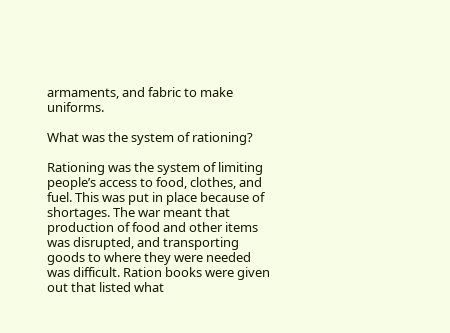armaments, and fabric to make uniforms.

What was the system of rationing?

Rationing was the system of limiting people’s access to food, clothes, and fuel. This was put in place because of shortages. The war meant that production of food and other items was disrupted, and transporting goods to where they were needed was difficult. Ration books were given out that listed what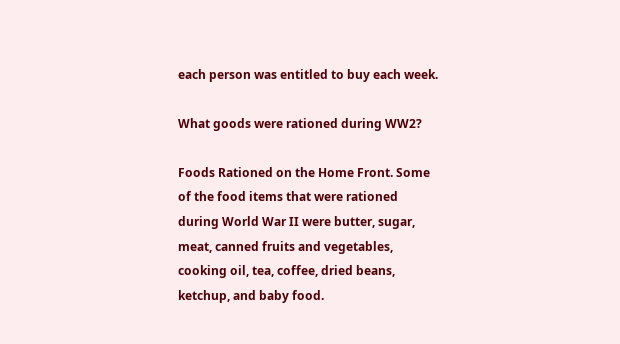each person was entitled to buy each week.

What goods were rationed during WW2?

Foods Rationed on the Home Front. Some of the food items that were rationed during World War II were butter, sugar, meat, canned fruits and vegetables, cooking oil, tea, coffee, dried beans, ketchup, and baby food.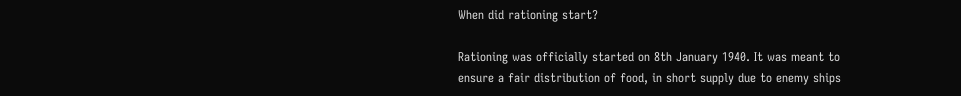When did rationing start?

Rationing was officially started on 8th January 1940. It was meant to ensure a fair distribution of food, in short supply due to enemy ships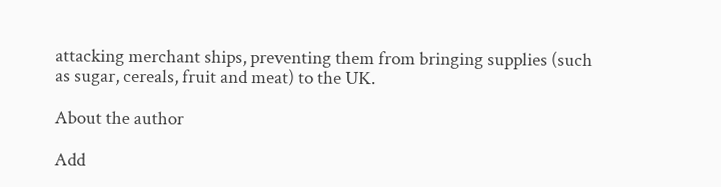attacking merchant ships, preventing them from bringing supplies (such as sugar, cereals, fruit and meat) to the UK.

About the author

Add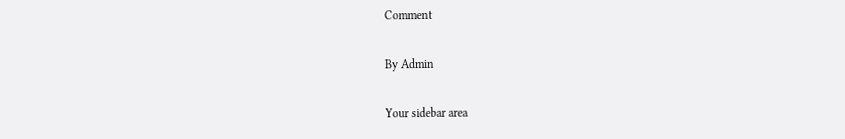Comment

By Admin

Your sidebar area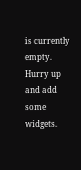is currently empty. Hurry up and add some widgets.